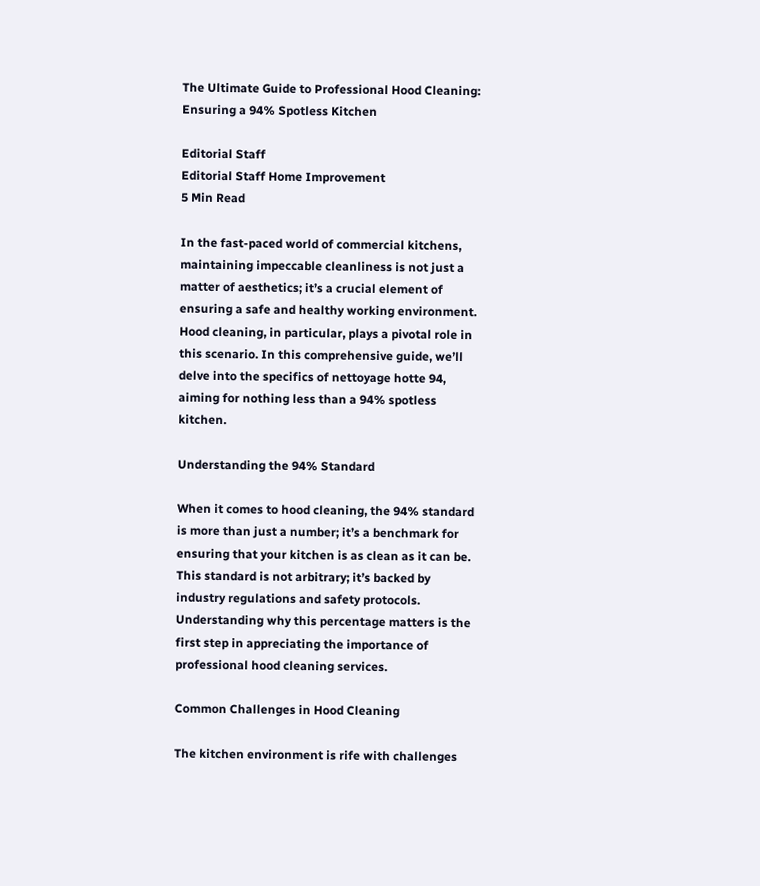The Ultimate Guide to Professional Hood Cleaning: Ensuring a 94% Spotless Kitchen

Editorial Staff
Editorial Staff Home Improvement
5 Min Read

In the fast-paced world of commercial kitchens, maintaining impeccable cleanliness is not just a matter of aesthetics; it’s a crucial element of ensuring a safe and healthy working environment. Hood cleaning, in particular, plays a pivotal role in this scenario. In this comprehensive guide, we’ll delve into the specifics of nettoyage hotte 94, aiming for nothing less than a 94% spotless kitchen.

Understanding the 94% Standard

When it comes to hood cleaning, the 94% standard is more than just a number; it’s a benchmark for ensuring that your kitchen is as clean as it can be. This standard is not arbitrary; it’s backed by industry regulations and safety protocols. Understanding why this percentage matters is the first step in appreciating the importance of professional hood cleaning services.

Common Challenges in Hood Cleaning

The kitchen environment is rife with challenges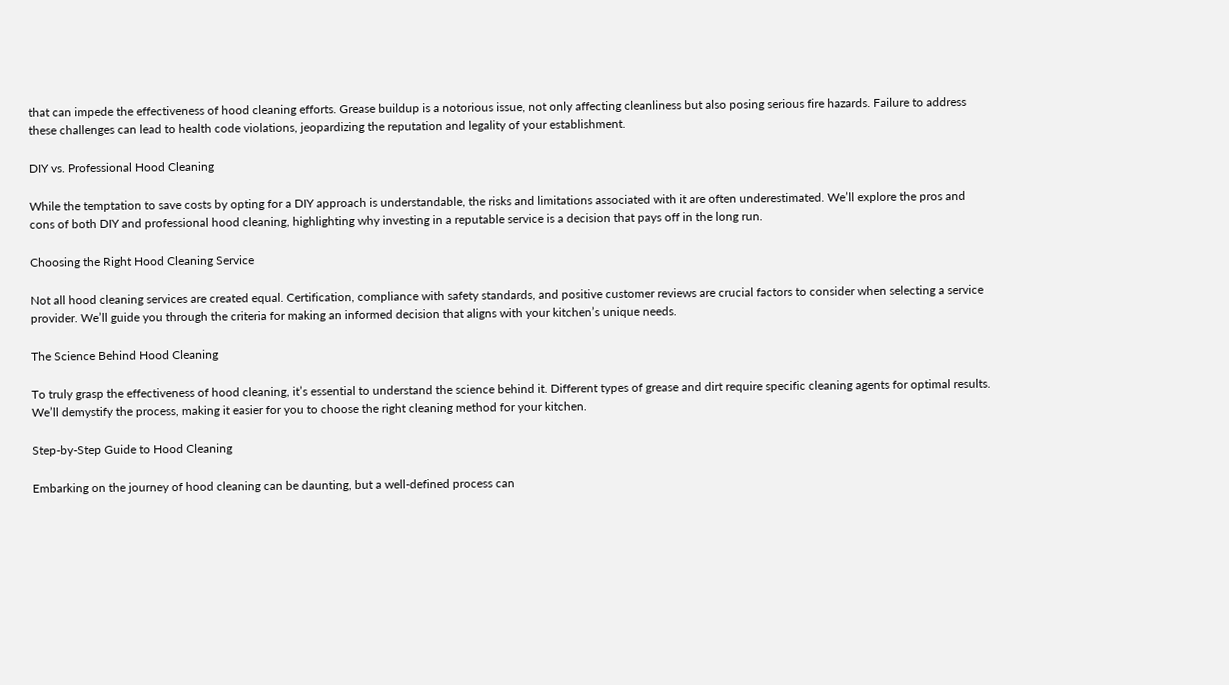that can impede the effectiveness of hood cleaning efforts. Grease buildup is a notorious issue, not only affecting cleanliness but also posing serious fire hazards. Failure to address these challenges can lead to health code violations, jeopardizing the reputation and legality of your establishment.

DIY vs. Professional Hood Cleaning

While the temptation to save costs by opting for a DIY approach is understandable, the risks and limitations associated with it are often underestimated. We’ll explore the pros and cons of both DIY and professional hood cleaning, highlighting why investing in a reputable service is a decision that pays off in the long run.

Choosing the Right Hood Cleaning Service

Not all hood cleaning services are created equal. Certification, compliance with safety standards, and positive customer reviews are crucial factors to consider when selecting a service provider. We’ll guide you through the criteria for making an informed decision that aligns with your kitchen’s unique needs.

The Science Behind Hood Cleaning

To truly grasp the effectiveness of hood cleaning, it’s essential to understand the science behind it. Different types of grease and dirt require specific cleaning agents for optimal results. We’ll demystify the process, making it easier for you to choose the right cleaning method for your kitchen.

Step-by-Step Guide to Hood Cleaning

Embarking on the journey of hood cleaning can be daunting, but a well-defined process can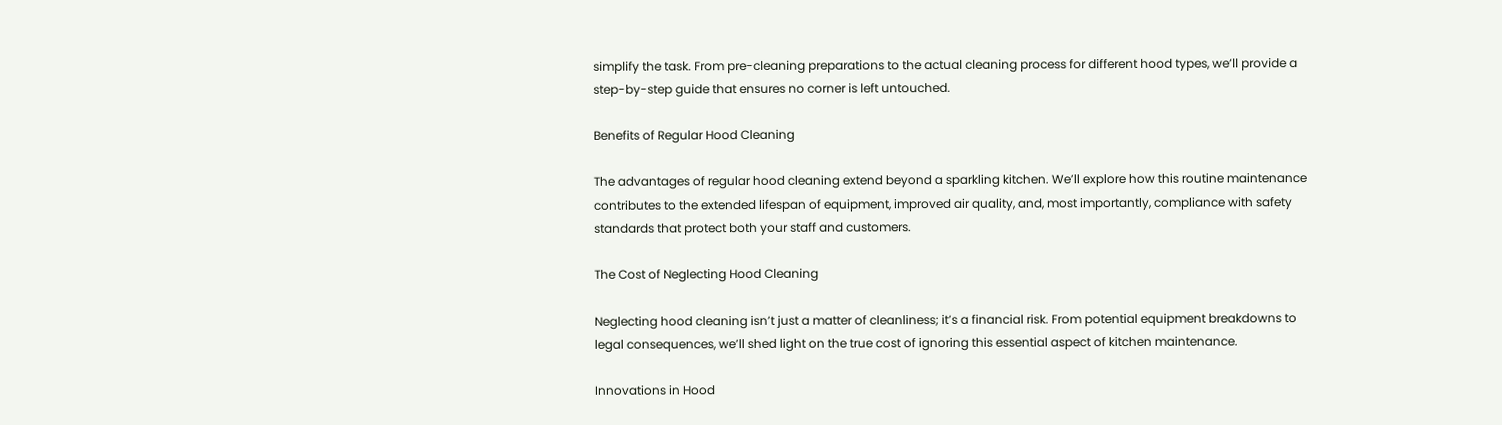simplify the task. From pre-cleaning preparations to the actual cleaning process for different hood types, we’ll provide a step-by-step guide that ensures no corner is left untouched.

Benefits of Regular Hood Cleaning

The advantages of regular hood cleaning extend beyond a sparkling kitchen. We’ll explore how this routine maintenance contributes to the extended lifespan of equipment, improved air quality, and, most importantly, compliance with safety standards that protect both your staff and customers.

The Cost of Neglecting Hood Cleaning

Neglecting hood cleaning isn’t just a matter of cleanliness; it’s a financial risk. From potential equipment breakdowns to legal consequences, we’ll shed light on the true cost of ignoring this essential aspect of kitchen maintenance.

Innovations in Hood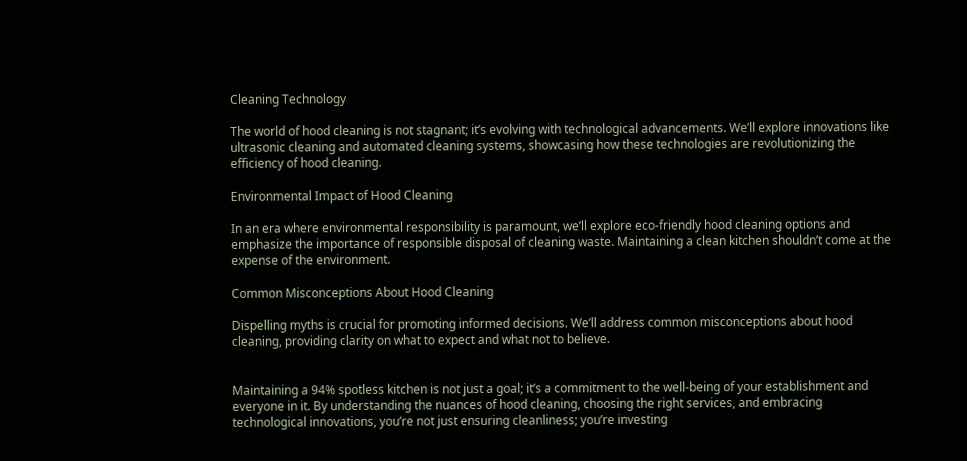Cleaning Technology

The world of hood cleaning is not stagnant; it’s evolving with technological advancements. We’ll explore innovations like ultrasonic cleaning and automated cleaning systems, showcasing how these technologies are revolutionizing the efficiency of hood cleaning.

Environmental Impact of Hood Cleaning

In an era where environmental responsibility is paramount, we’ll explore eco-friendly hood cleaning options and emphasize the importance of responsible disposal of cleaning waste. Maintaining a clean kitchen shouldn’t come at the expense of the environment.

Common Misconceptions About Hood Cleaning

Dispelling myths is crucial for promoting informed decisions. We’ll address common misconceptions about hood cleaning, providing clarity on what to expect and what not to believe.


Maintaining a 94% spotless kitchen is not just a goal; it’s a commitment to the well-being of your establishment and everyone in it. By understanding the nuances of hood cleaning, choosing the right services, and embracing technological innovations, you’re not just ensuring cleanliness; you’re investing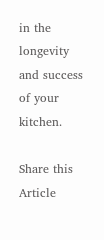in the longevity and success of your kitchen.

Share this Article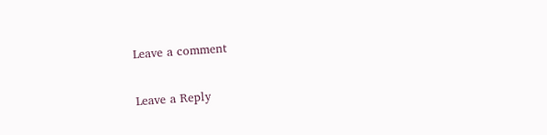Leave a comment

Leave a Reply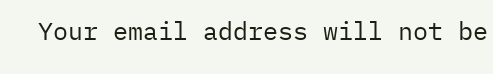Your email address will not be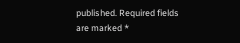published. Required fields are marked *